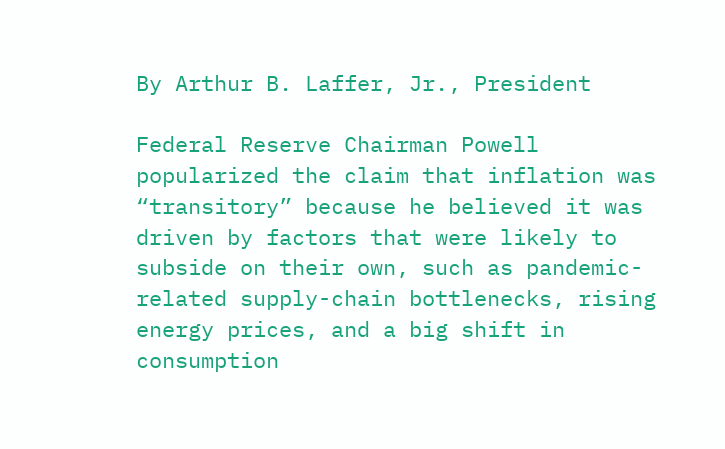By Arthur B. Laffer, Jr., President

Federal Reserve Chairman Powell popularized the claim that inflation was “transitory” because he believed it was driven by factors that were likely to subside on their own, such as pandemic-related supply-chain bottlenecks, rising energy prices, and a big shift in consumption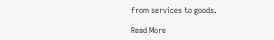from services to goods.

Read More